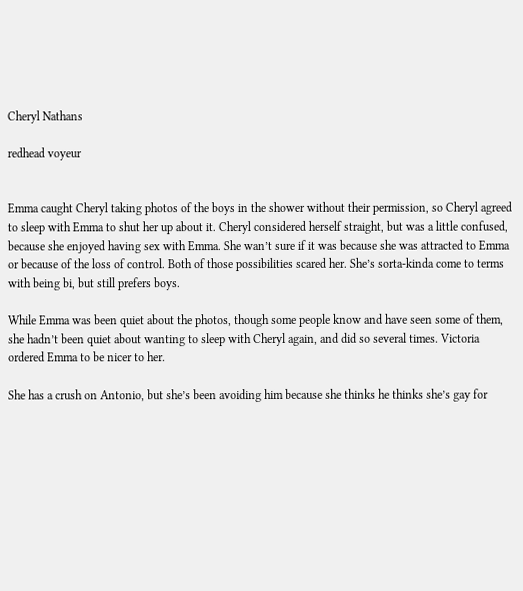Cheryl Nathans

redhead voyeur


Emma caught Cheryl taking photos of the boys in the shower without their permission, so Cheryl agreed to sleep with Emma to shut her up about it. Cheryl considered herself straight, but was a little confused, because she enjoyed having sex with Emma. She wan’t sure if it was because she was attracted to Emma or because of the loss of control. Both of those possibilities scared her. She’s sorta-kinda come to terms with being bi, but still prefers boys.

While Emma was been quiet about the photos, though some people know and have seen some of them, she hadn’t been quiet about wanting to sleep with Cheryl again, and did so several times. Victoria ordered Emma to be nicer to her.

She has a crush on Antonio, but she’s been avoiding him because she thinks he thinks she’s gay for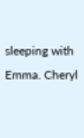sleeping with Emma. Cheryl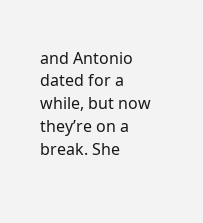and Antonio dated for a while, but now they’re on a break. She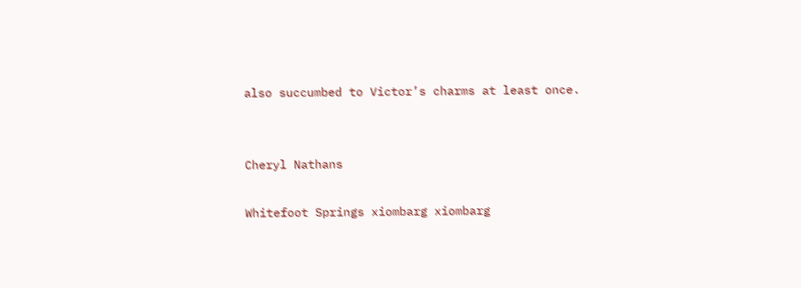also succumbed to Victor’s charms at least once.


Cheryl Nathans

Whitefoot Springs xiombarg xiombarg